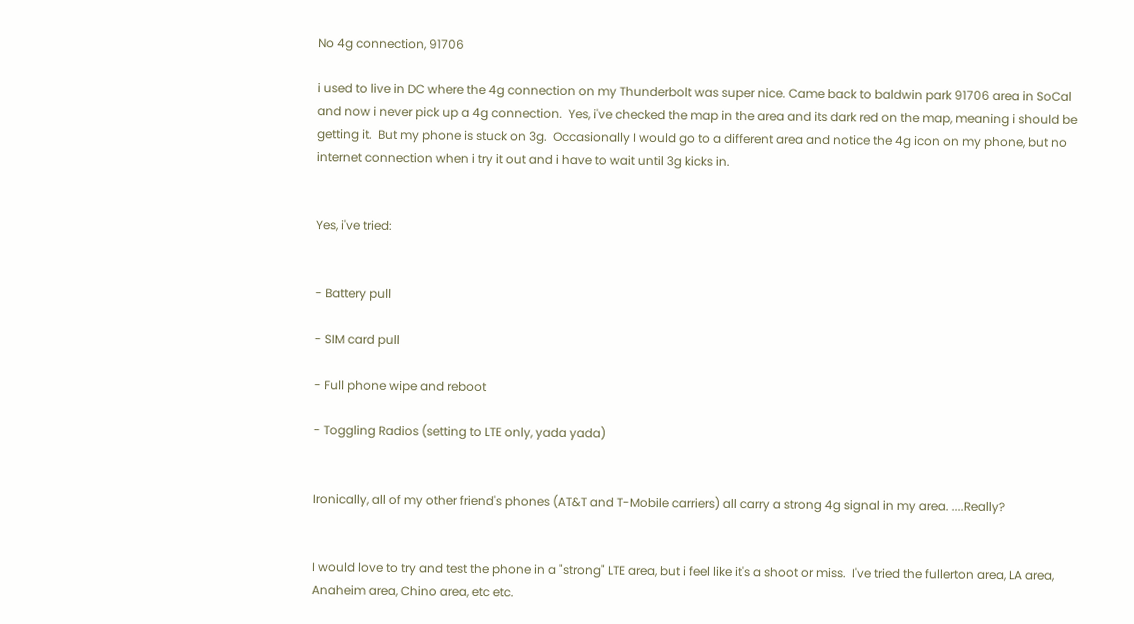No 4g connection, 91706

i used to live in DC where the 4g connection on my Thunderbolt was super nice. Came back to baldwin park 91706 area in SoCal and now i never pick up a 4g connection.  Yes, i've checked the map in the area and its dark red on the map, meaning i should be getting it.  But my phone is stuck on 3g.  Occasionally I would go to a different area and notice the 4g icon on my phone, but no internet connection when i try it out and i have to wait until 3g kicks in.


Yes, i've tried:


- Battery pull

- SIM card pull

- Full phone wipe and reboot

- Toggling Radios (setting to LTE only, yada yada)


Ironically, all of my other friend's phones (AT&T and T-Mobile carriers) all carry a strong 4g signal in my area. ....Really?


I would love to try and test the phone in a "strong" LTE area, but i feel like it's a shoot or miss.  I've tried the fullerton area, LA area, Anaheim area, Chino area, etc etc.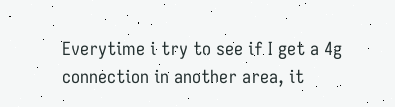Everytime i try to see if I get a 4g connection in another area, it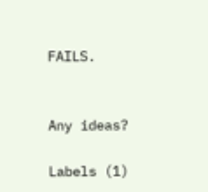FAILS.


Any ideas?

Labels (1)